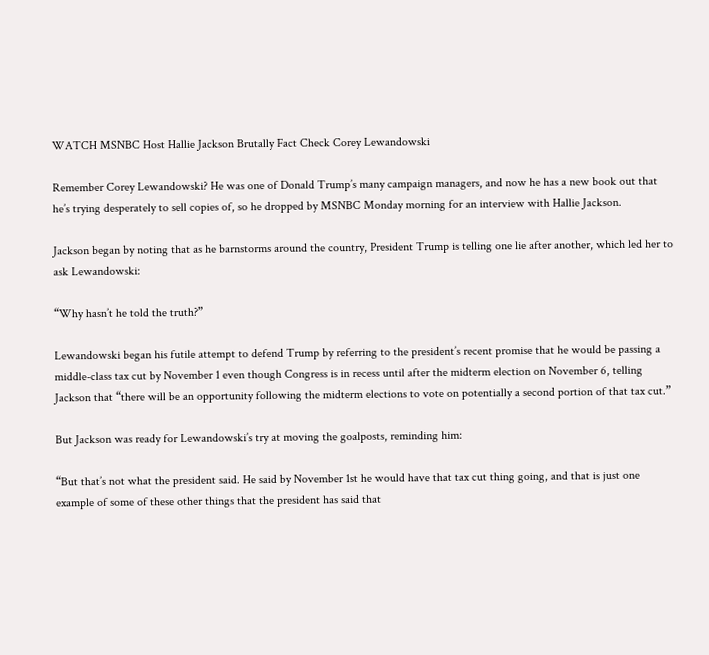WATCH MSNBC Host Hallie Jackson Brutally Fact Check Corey Lewandowski

Remember Corey Lewandowski? He was one of Donald Trump’s many campaign managers, and now he has a new book out that he’s trying desperately to sell copies of, so he dropped by MSNBC Monday morning for an interview with Hallie Jackson.

Jackson began by noting that as he barnstorms around the country, President Trump is telling one lie after another, which led her to ask Lewandowski:

“Why hasn’t he told the truth?”

Lewandowski began his futile attempt to defend Trump by referring to the president’s recent promise that he would be passing a middle-class tax cut by November 1 even though Congress is in recess until after the midterm election on November 6, telling Jackson that “there will be an opportunity following the midterm elections to vote on potentially a second portion of that tax cut.”

But Jackson was ready for Lewandowski’s try at moving the goalposts, reminding him:

“But that’s not what the president said. He said by November 1st he would have that tax cut thing going, and that is just one example of some of these other things that the president has said that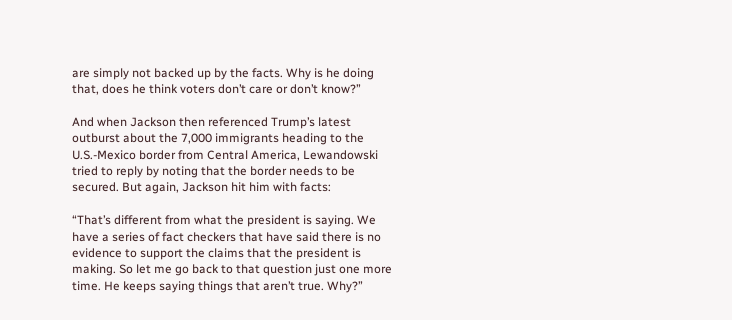are simply not backed up by the facts. Why is he doing that, does he think voters don’t care or don’t know?”

And when Jackson then referenced Trump’s latest outburst about the 7,000 immigrants heading to the U.S.-Mexico border from Central America, Lewandowski tried to reply by noting that the border needs to be secured. But again, Jackson hit him with facts:

“That’s different from what the president is saying. We have a series of fact checkers that have said there is no evidence to support the claims that the president is making. So let me go back to that question just one more time. He keeps saying things that aren’t true. Why?”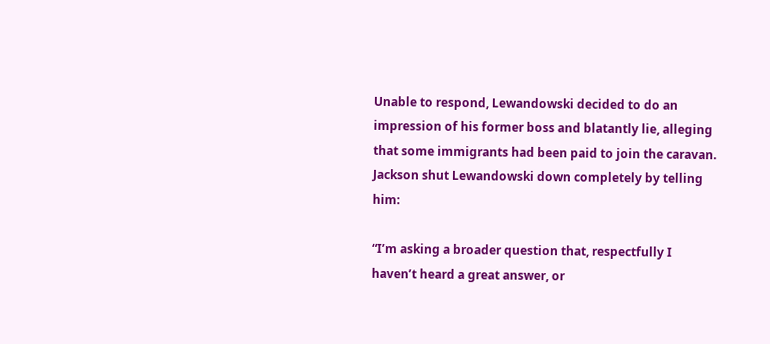Unable to respond, Lewandowski decided to do an impression of his former boss and blatantly lie, alleging that some immigrants had been paid to join the caravan. Jackson shut Lewandowski down completely by telling him:

“I’m asking a broader question that, respectfully I haven’t heard a great answer, or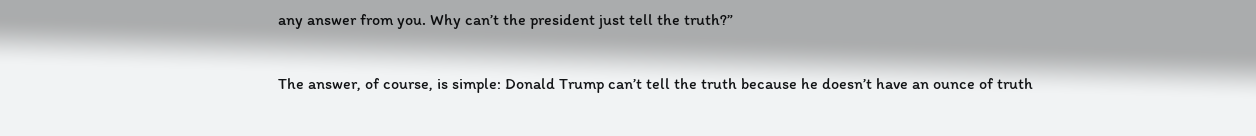any answer from you. Why can’t the president just tell the truth?”

The answer, of course, is simple: Donald Trump can’t tell the truth because he doesn’t have an ounce of truth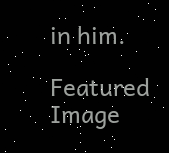in him.

Featured Image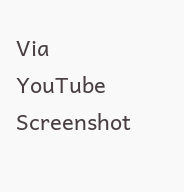Via YouTube Screenshot